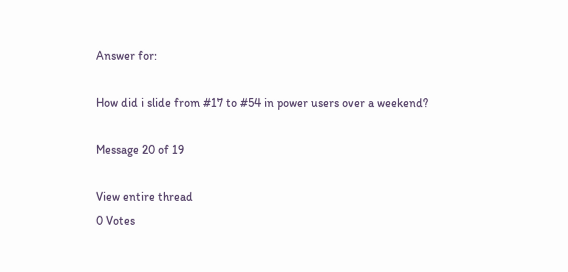Answer for:

How did i slide from #17 to #54 in power users over a weekend?

Message 20 of 19

View entire thread
0 Votes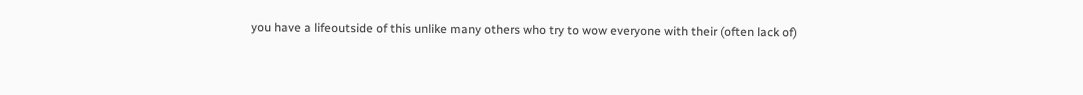you have a lifeoutside of this unlike many others who try to wow everyone with their (often lack of)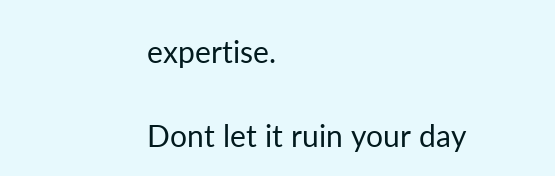expertise.

Dont let it ruin your day